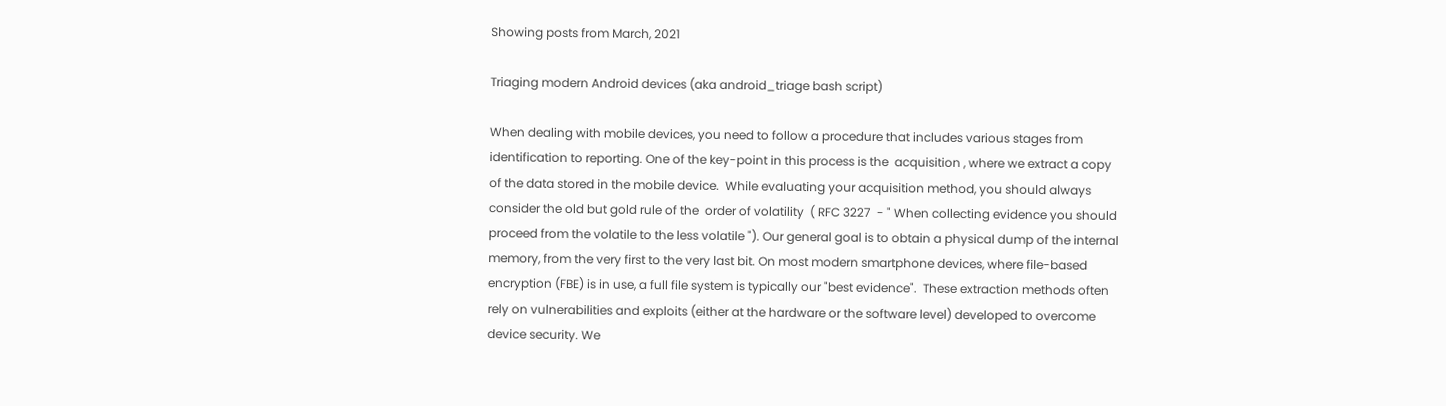Showing posts from March, 2021

Triaging modern Android devices (aka android_triage bash script)

When dealing with mobile devices, you need to follow a procedure that includes various stages from identification to reporting. One of the key-point in this process is the  acquisition , where we extract a copy of the data stored in the mobile device.  While evaluating your acquisition method, you should always consider the old but gold rule of the  order of volatility  ( RFC 3227  - " When collecting evidence you should proceed from the volatile to the less volatile "). Our general goal is to obtain a physical dump of the internal memory, from the very first to the very last bit. On most modern smartphone devices, where file-based encryption (FBE) is in use, a full file system is typically our "best evidence".  These extraction methods often rely on vulnerabilities and exploits (either at the hardware or the software level) developed to overcome device security. We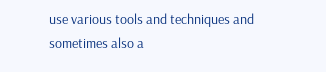use various tools and techniques and sometimes also a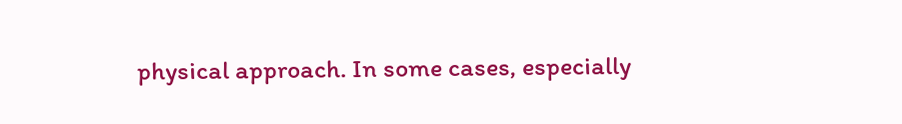physical approach. In some cases, especially